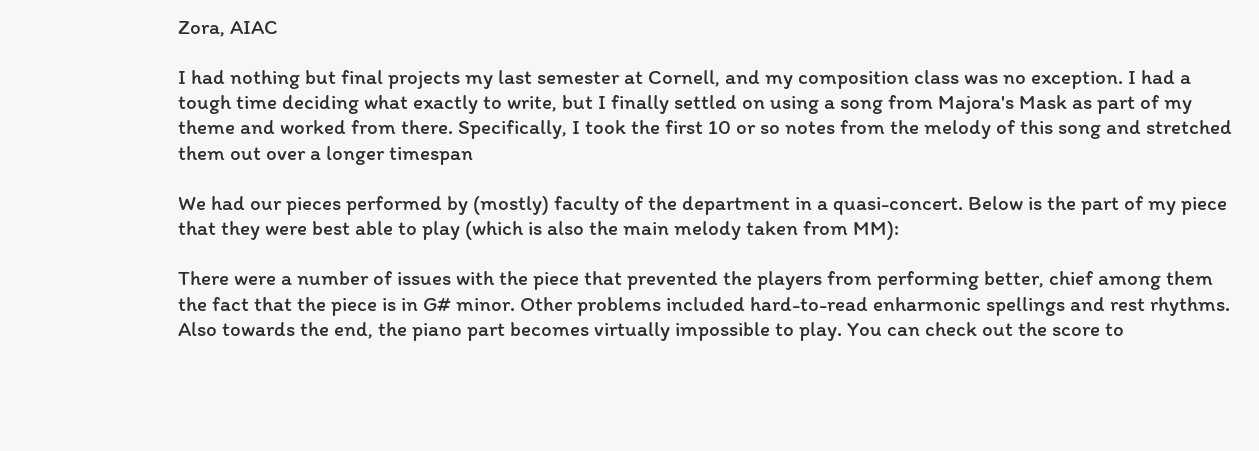Zora, AIAC

I had nothing but final projects my last semester at Cornell, and my composition class was no exception. I had a tough time deciding what exactly to write, but I finally settled on using a song from Majora's Mask as part of my theme and worked from there. Specifically, I took the first 10 or so notes from the melody of this song and stretched them out over a longer timespan

We had our pieces performed by (mostly) faculty of the department in a quasi-concert. Below is the part of my piece that they were best able to play (which is also the main melody taken from MM):

There were a number of issues with the piece that prevented the players from performing better, chief among them the fact that the piece is in G# minor. Other problems included hard-to-read enharmonic spellings and rest rhythms. Also towards the end, the piano part becomes virtually impossible to play. You can check out the score to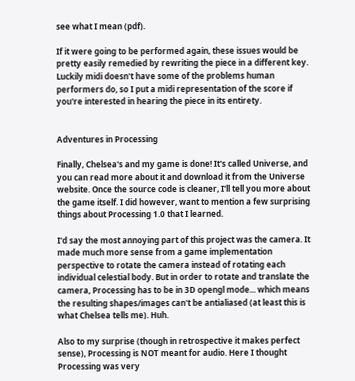see what I mean (pdf).

If it were going to be performed again, these issues would be pretty easily remedied by rewriting the piece in a different key. Luckily midi doesn't have some of the problems human performers do, so I put a midi representation of the score if you're interested in hearing the piece in its entirety.


Adventures in Processing

Finally, Chelsea's and my game is done! It's called Universe, and you can read more about it and download it from the Universe website. Once the source code is cleaner, I'll tell you more about the game itself. I did however, want to mention a few surprising things about Processing 1.0 that I learned.

I'd say the most annoying part of this project was the camera. It made much more sense from a game implementation perspective to rotate the camera instead of rotating each individual celestial body. But in order to rotate and translate the camera, Processing has to be in 3D opengl mode... which means the resulting shapes/images can't be antialiased (at least this is what Chelsea tells me). Huh.

Also to my surprise (though in retrospective it makes perfect sense), Processing is NOT meant for audio. Here I thought Processing was very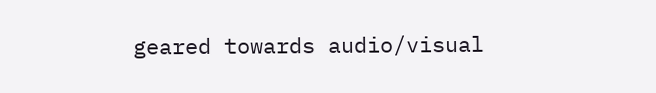geared towards audio/visual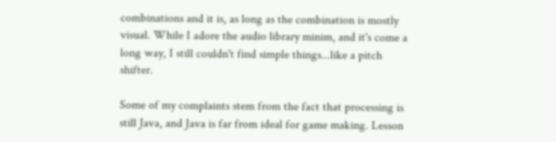combinations and it is, as long as the combination is mostly visual. While I adore the audio library minim, and it's come a long way, I still couldn't find simple things...like a pitch shifter.

Some of my complaints stem from the fact that processing is still Java, and Java is far from ideal for game making. Lesson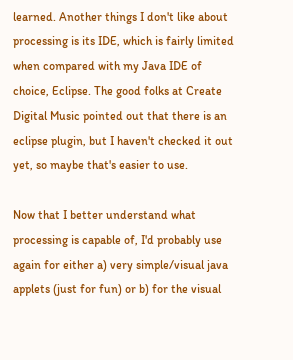learned. Another things I don't like about processing is its IDE, which is fairly limited when compared with my Java IDE of choice, Eclipse. The good folks at Create Digital Music pointed out that there is an eclipse plugin, but I haven't checked it out yet, so maybe that's easier to use.

Now that I better understand what processing is capable of, I'd probably use again for either a) very simple/visual java applets (just for fun) or b) for the visual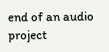end of an audio project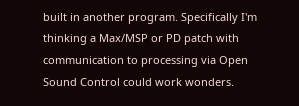built in another program. Specifically I'm thinking a Max/MSP or PD patch with communication to processing via Open Sound Control could work wonders.